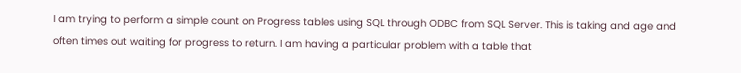I am trying to perform a simple count on Progress tables using SQL through ODBC from SQL Server. This is taking and age and often times out waiting for progress to return. I am having a particular problem with a table that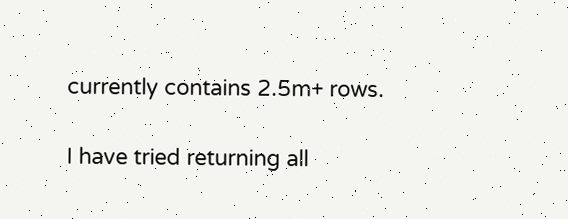currently contains 2.5m+ rows.

I have tried returning all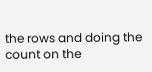the rows and doing the count on the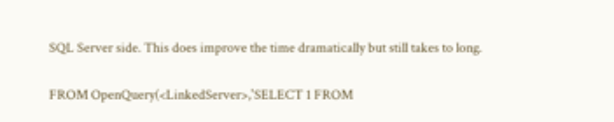SQL Server side. This does improve the time dramatically but still takes to long.

FROM OpenQuery(<LinkedServer>,'SELECT 1 FROM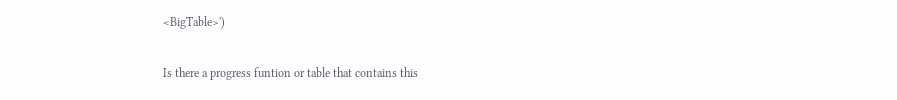<BigTable>')

Is there a progress funtion or table that contains this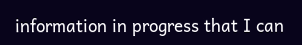information in progress that I can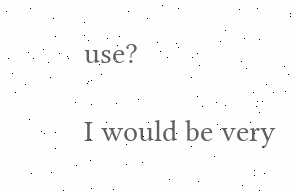use?

I would be very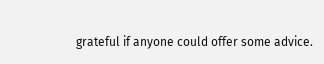grateful if anyone could offer some advice.